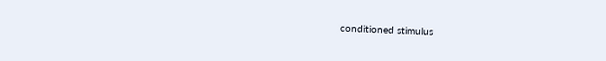conditioned stimulus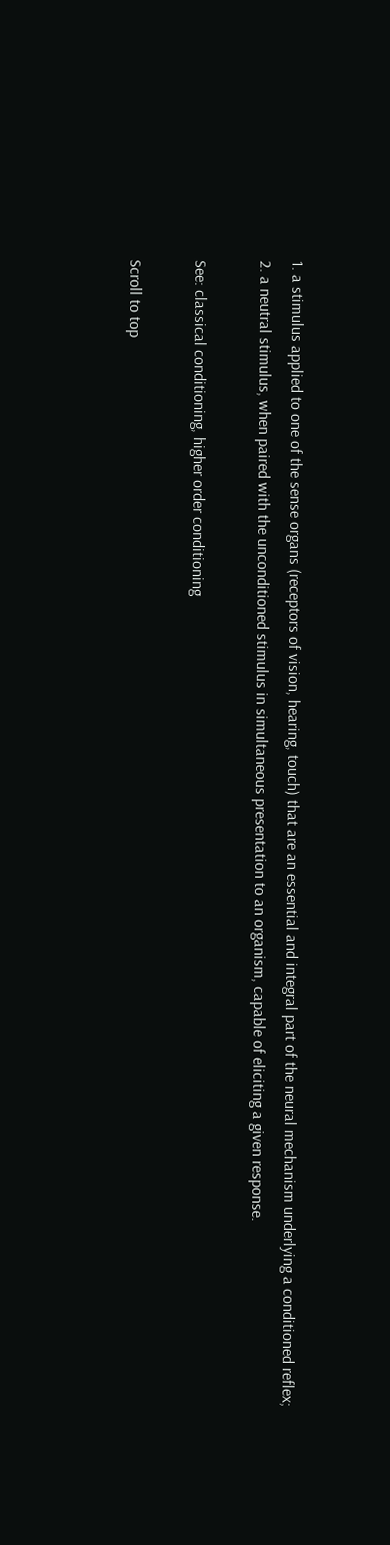1. a stimulus applied to one of the sense organs (receptors of vision, hearing, touch) that are an essential and integral part of the neural mechanism underlying a conditioned reflex;
2. a neutral stimulus, when paired with the unconditioned stimulus in simultaneous presentation to an organism, capable of eliciting a given response.

See: classical conditioning, higher order conditioning

Scroll to top